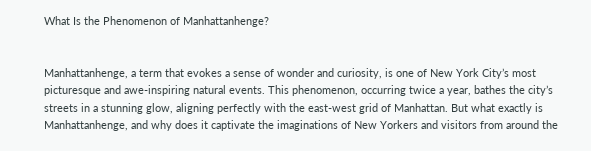What Is the Phenomenon of Manhattanhenge?


Manhattanhenge, a term that evokes a sense of wonder and curiosity, is one of New York City’s most picturesque and awe-inspiring natural events. This phenomenon, occurring twice a year, bathes the city’s streets in a stunning glow, aligning perfectly with the east-west grid of Manhattan. But what exactly is Manhattanhenge, and why does it captivate the imaginations of New Yorkers and visitors from around the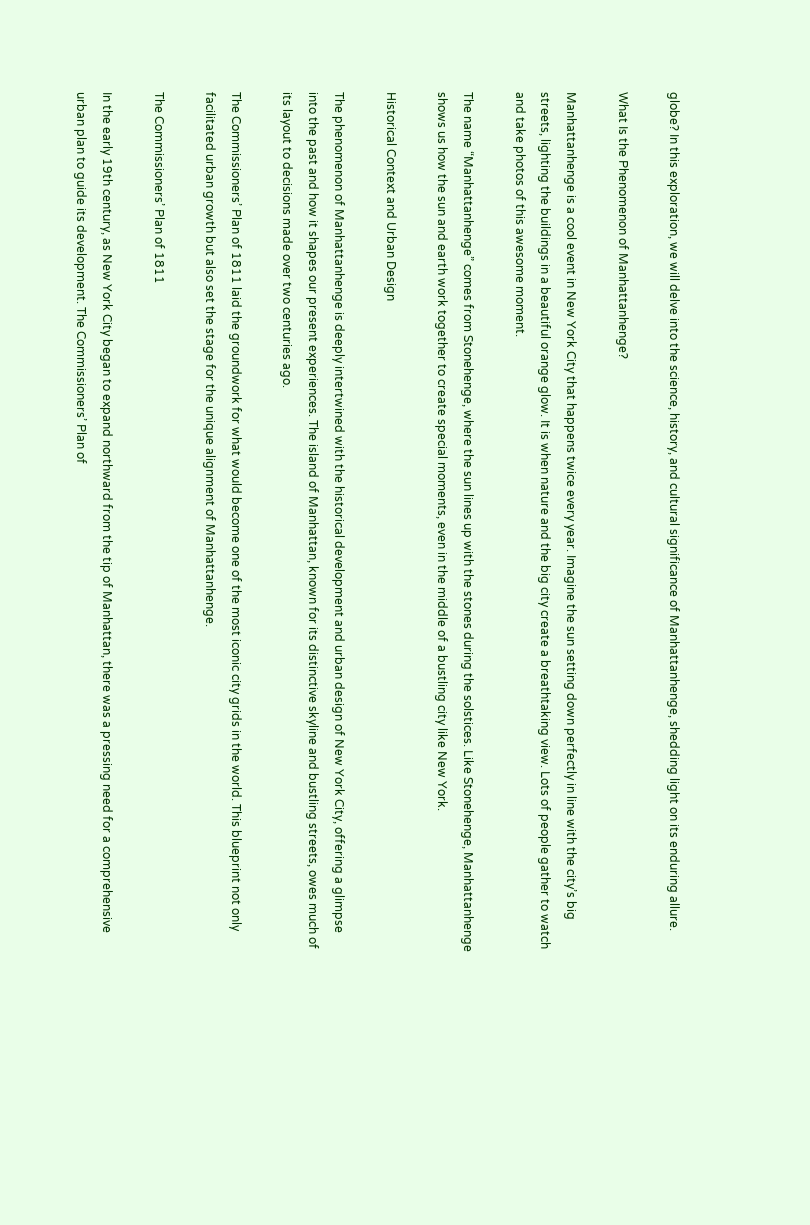globe? In this exploration, we will delve into the science, history, and cultural significance of Manhattanhenge, shedding light on its enduring allure.

What Is the Phenomenon of Manhattanhenge?

Manhattanhenge is a cool event in New York City that happens twice every year. Imagine the sun setting down perfectly in line with the city’s big streets, lighting the buildings in a beautiful orange glow. It is when nature and the big city create a breathtaking view. Lots of people gather to watch and take photos of this awesome moment.

The name “Manhattanhenge” comes from Stonehenge, where the sun lines up with the stones during the solstices. Like Stonehenge, Manhattanhenge shows us how the sun and earth work together to create special moments, even in the middle of a bustling city like New York.

Historical Context and Urban Design

The phenomenon of Manhattanhenge is deeply intertwined with the historical development and urban design of New York City, offering a glimpse into the past and how it shapes our present experiences. The island of Manhattan, known for its distinctive skyline and bustling streets, owes much of its layout to decisions made over two centuries ago.

The Commissioners’ Plan of 1811 laid the groundwork for what would become one of the most iconic city grids in the world. This blueprint not only facilitated urban growth but also set the stage for the unique alignment of Manhattanhenge.

The Commissioners’ Plan of 1811

In the early 19th century, as New York City began to expand northward from the tip of Manhattan, there was a pressing need for a comprehensive urban plan to guide its development. The Commissioners’ Plan of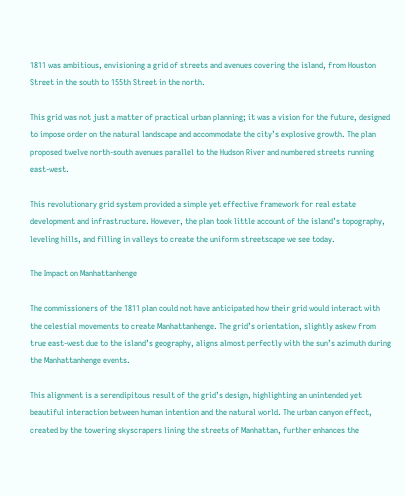1811 was ambitious, envisioning a grid of streets and avenues covering the island, from Houston Street in the south to 155th Street in the north.

This grid was not just a matter of practical urban planning; it was a vision for the future, designed to impose order on the natural landscape and accommodate the city’s explosive growth. The plan proposed twelve north-south avenues parallel to the Hudson River and numbered streets running east-west.

This revolutionary grid system provided a simple yet effective framework for real estate development and infrastructure. However, the plan took little account of the island’s topography, leveling hills, and filling in valleys to create the uniform streetscape we see today.

The Impact on Manhattanhenge

The commissioners of the 1811 plan could not have anticipated how their grid would interact with the celestial movements to create Manhattanhenge. The grid’s orientation, slightly askew from true east-west due to the island’s geography, aligns almost perfectly with the sun’s azimuth during the Manhattanhenge events.

This alignment is a serendipitous result of the grid’s design, highlighting an unintended yet beautiful interaction between human intention and the natural world. The urban canyon effect, created by the towering skyscrapers lining the streets of Manhattan, further enhances the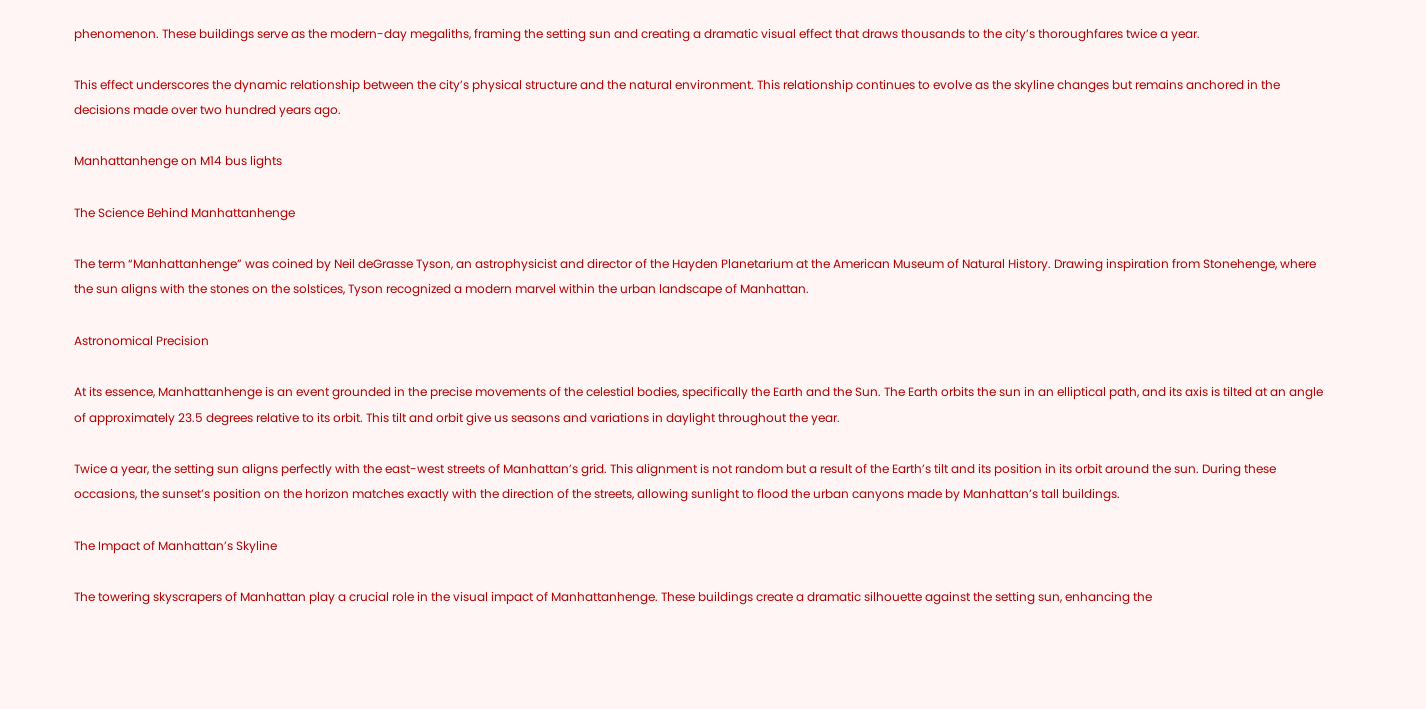phenomenon. These buildings serve as the modern-day megaliths, framing the setting sun and creating a dramatic visual effect that draws thousands to the city’s thoroughfares twice a year.

This effect underscores the dynamic relationship between the city’s physical structure and the natural environment. This relationship continues to evolve as the skyline changes but remains anchored in the decisions made over two hundred years ago.

Manhattanhenge on M14 bus lights

The Science Behind Manhattanhenge

The term “Manhattanhenge” was coined by Neil deGrasse Tyson, an astrophysicist and director of the Hayden Planetarium at the American Museum of Natural History. Drawing inspiration from Stonehenge, where the sun aligns with the stones on the solstices, Tyson recognized a modern marvel within the urban landscape of Manhattan.

Astronomical Precision

At its essence, Manhattanhenge is an event grounded in the precise movements of the celestial bodies, specifically the Earth and the Sun. The Earth orbits the sun in an elliptical path, and its axis is tilted at an angle of approximately 23.5 degrees relative to its orbit. This tilt and orbit give us seasons and variations in daylight throughout the year.

Twice a year, the setting sun aligns perfectly with the east-west streets of Manhattan’s grid. This alignment is not random but a result of the Earth’s tilt and its position in its orbit around the sun. During these occasions, the sunset’s position on the horizon matches exactly with the direction of the streets, allowing sunlight to flood the urban canyons made by Manhattan’s tall buildings.

The Impact of Manhattan’s Skyline

The towering skyscrapers of Manhattan play a crucial role in the visual impact of Manhattanhenge. These buildings create a dramatic silhouette against the setting sun, enhancing the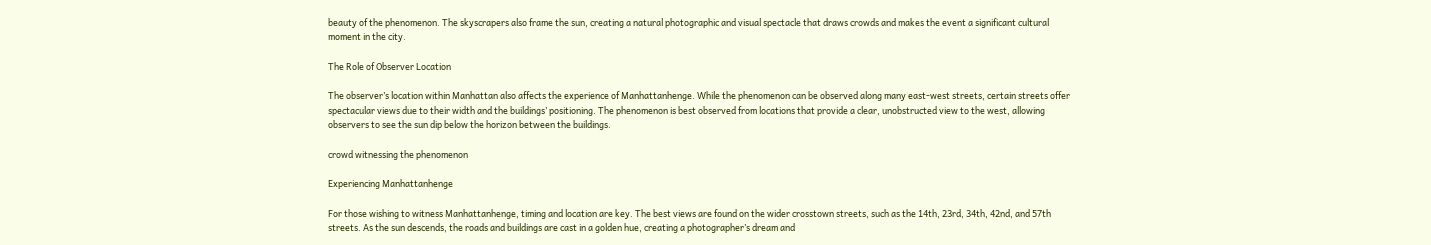beauty of the phenomenon. The skyscrapers also frame the sun, creating a natural photographic and visual spectacle that draws crowds and makes the event a significant cultural moment in the city.

The Role of Observer Location

The observer’s location within Manhattan also affects the experience of Manhattanhenge. While the phenomenon can be observed along many east-west streets, certain streets offer spectacular views due to their width and the buildings’ positioning. The phenomenon is best observed from locations that provide a clear, unobstructed view to the west, allowing observers to see the sun dip below the horizon between the buildings.

crowd witnessing the phenomenon

Experiencing Manhattanhenge

For those wishing to witness Manhattanhenge, timing and location are key. The best views are found on the wider crosstown streets, such as the 14th, 23rd, 34th, 42nd, and 57th streets. As the sun descends, the roads and buildings are cast in a golden hue, creating a photographer’s dream and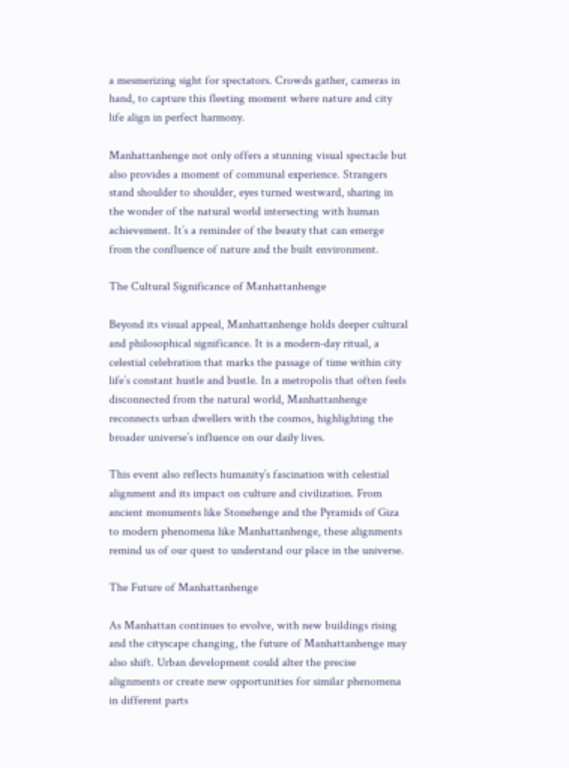a mesmerizing sight for spectators. Crowds gather, cameras in hand, to capture this fleeting moment where nature and city life align in perfect harmony.

Manhattanhenge not only offers a stunning visual spectacle but also provides a moment of communal experience. Strangers stand shoulder to shoulder, eyes turned westward, sharing in the wonder of the natural world intersecting with human achievement. It’s a reminder of the beauty that can emerge from the confluence of nature and the built environment.

The Cultural Significance of Manhattanhenge

Beyond its visual appeal, Manhattanhenge holds deeper cultural and philosophical significance. It is a modern-day ritual, a celestial celebration that marks the passage of time within city life’s constant hustle and bustle. In a metropolis that often feels disconnected from the natural world, Manhattanhenge reconnects urban dwellers with the cosmos, highlighting the broader universe’s influence on our daily lives.

This event also reflects humanity’s fascination with celestial alignment and its impact on culture and civilization. From ancient monuments like Stonehenge and the Pyramids of Giza to modern phenomena like Manhattanhenge, these alignments remind us of our quest to understand our place in the universe.

The Future of Manhattanhenge

As Manhattan continues to evolve, with new buildings rising and the cityscape changing, the future of Manhattanhenge may also shift. Urban development could alter the precise alignments or create new opportunities for similar phenomena in different parts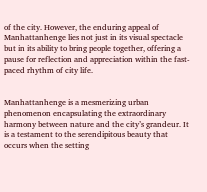of the city. However, the enduring appeal of Manhattanhenge lies not just in its visual spectacle but in its ability to bring people together, offering a pause for reflection and appreciation within the fast-paced rhythm of city life.


Manhattanhenge is a mesmerizing urban phenomenon encapsulating the extraordinary harmony between nature and the city’s grandeur. It is a testament to the serendipitous beauty that occurs when the setting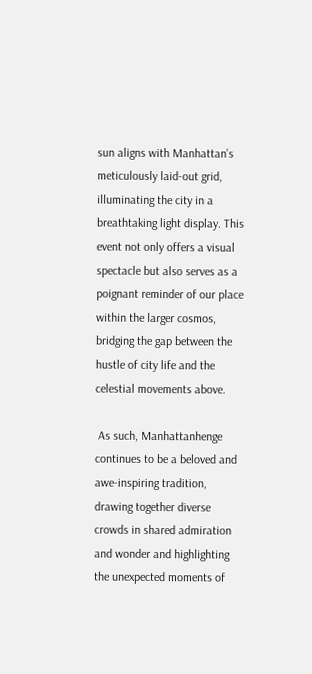sun aligns with Manhattan’s meticulously laid-out grid, illuminating the city in a breathtaking light display. This event not only offers a visual spectacle but also serves as a poignant reminder of our place within the larger cosmos, bridging the gap between the hustle of city life and the celestial movements above.

 As such, Manhattanhenge continues to be a beloved and awe-inspiring tradition, drawing together diverse crowds in shared admiration and wonder and highlighting the unexpected moments of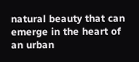natural beauty that can emerge in the heart of an urban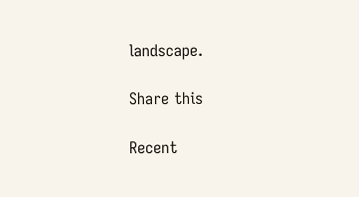landscape.

Share this

Recent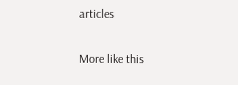articles

More like this